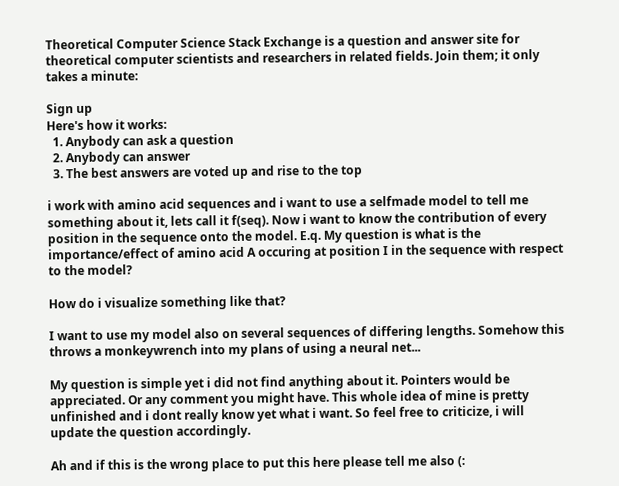Theoretical Computer Science Stack Exchange is a question and answer site for theoretical computer scientists and researchers in related fields. Join them; it only takes a minute:

Sign up
Here's how it works:
  1. Anybody can ask a question
  2. Anybody can answer
  3. The best answers are voted up and rise to the top

i work with amino acid sequences and i want to use a selfmade model to tell me something about it, lets call it f(seq). Now i want to know the contribution of every position in the sequence onto the model. E.q. My question is what is the importance/effect of amino acid A occuring at position I in the sequence with respect to the model?

How do i visualize something like that?

I want to use my model also on several sequences of differing lengths. Somehow this throws a monkeywrench into my plans of using a neural net...

My question is simple yet i did not find anything about it. Pointers would be appreciated. Or any comment you might have. This whole idea of mine is pretty unfinished and i dont really know yet what i want. So feel free to criticize, i will update the question accordingly.

Ah and if this is the wrong place to put this here please tell me also (: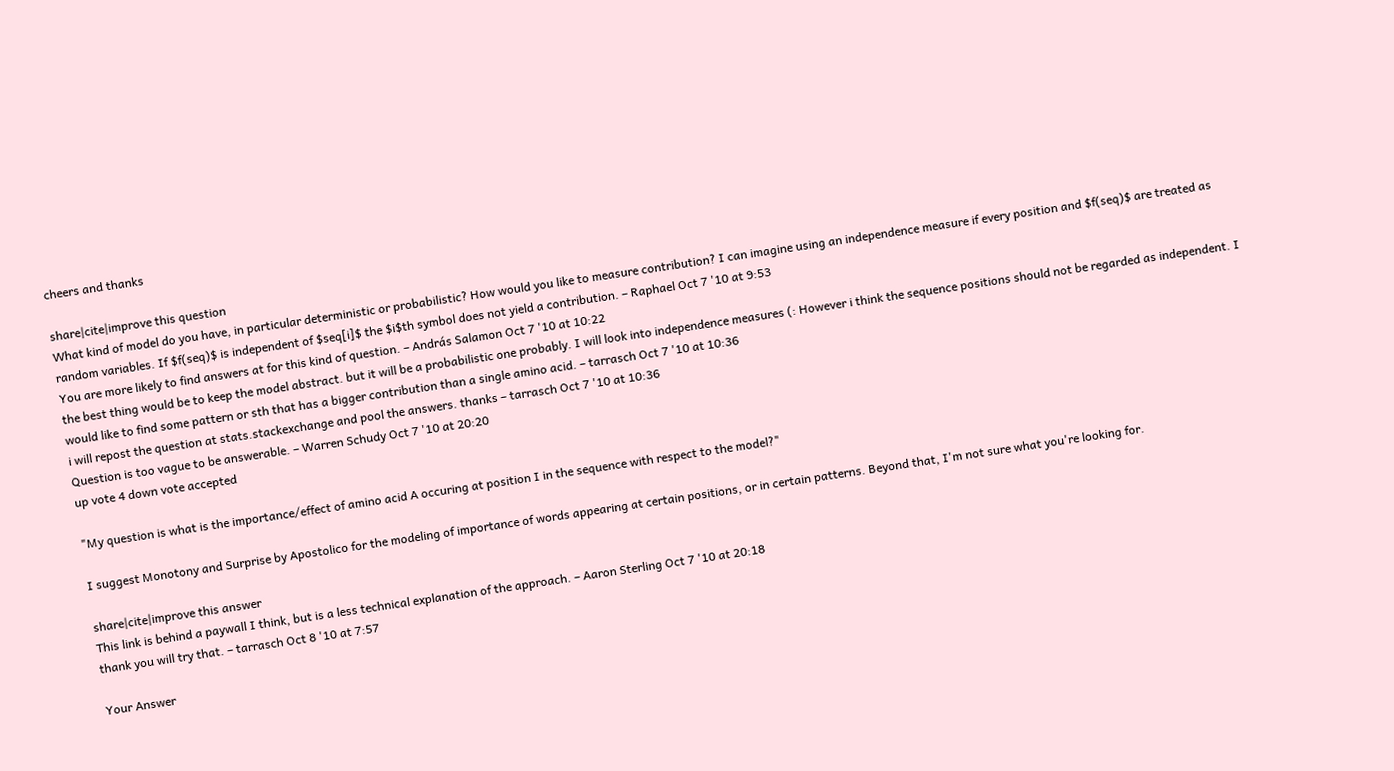cheers and thanks

share|cite|improve this question
What kind of model do you have, in particular deterministic or probabilistic? How would you like to measure contribution? I can imagine using an independence measure if every position and $f(seq)$ are treated as random variables. If $f(seq)$ is independent of $seq[i]$ the $i$th symbol does not yield a contribution. – Raphael Oct 7 '10 at 9:53
You are more likely to find answers at for this kind of question. – András Salamon Oct 7 '10 at 10:22
the best thing would be to keep the model abstract. but it will be a probabilistic one probably. I will look into independence measures (: However i think the sequence positions should not be regarded as independent. I would like to find some pattern or sth that has a bigger contribution than a single amino acid. – tarrasch Oct 7 '10 at 10:36
i will repost the question at stats.stackexchange and pool the answers. thanks – tarrasch Oct 7 '10 at 10:36
Question is too vague to be answerable. – Warren Schudy Oct 7 '10 at 20:20
up vote 4 down vote accepted

"My question is what is the importance/effect of amino acid A occuring at position I in the sequence with respect to the model?"

I suggest Monotony and Surprise by Apostolico for the modeling of importance of words appearing at certain positions, or in certain patterns. Beyond that, I'm not sure what you're looking for.

share|cite|improve this answer
This link is behind a paywall I think, but is a less technical explanation of the approach. – Aaron Sterling Oct 7 '10 at 20:18
thank you will try that. – tarrasch Oct 8 '10 at 7:57

Your Answer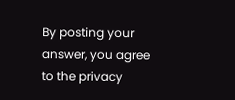By posting your answer, you agree to the privacy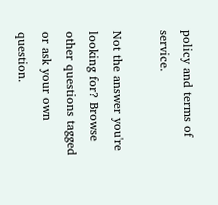policy and terms of service.

Not the answer you're looking for? Browse other questions tagged or ask your own question.